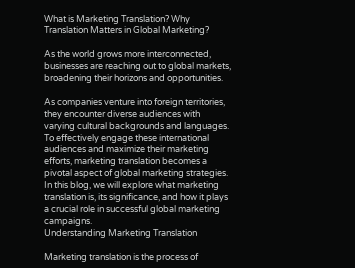What is Marketing Translation? Why Translation Matters in Global Marketing?

As the world grows more interconnected, businesses are reaching out to global markets, broadening their horizons and opportunities.

As companies venture into foreign territories, they encounter diverse audiences with varying cultural backgrounds and languages. To effectively engage these international audiences and maximize their marketing efforts, marketing translation becomes a pivotal aspect of global marketing strategies.
In this blog, we will explore what marketing translation is, its significance, and how it plays a crucial role in successful global marketing campaigns.
Understanding Marketing Translation

Marketing translation is the process of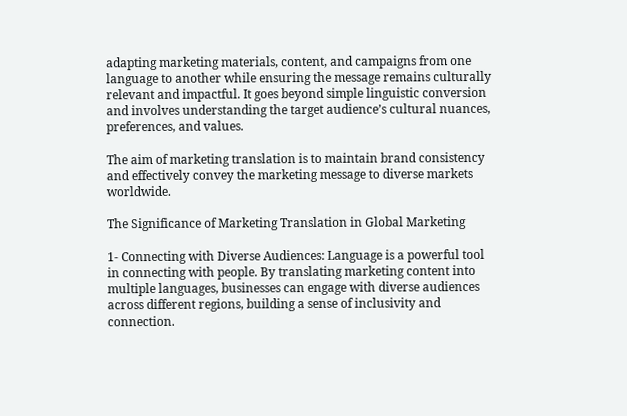adapting marketing materials, content, and campaigns from one language to another while ensuring the message remains culturally relevant and impactful. It goes beyond simple linguistic conversion and involves understanding the target audience’s cultural nuances, preferences, and values.

The aim of marketing translation is to maintain brand consistency and effectively convey the marketing message to diverse markets worldwide.

The Significance of Marketing Translation in Global Marketing

1- Connecting with Diverse Audiences: Language is a powerful tool in connecting with people. By translating marketing content into multiple languages, businesses can engage with diverse audiences across different regions, building a sense of inclusivity and connection.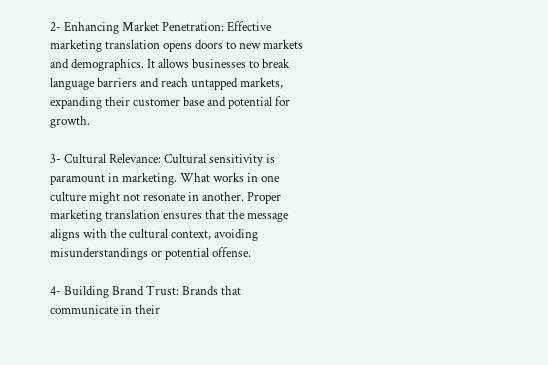2- Enhancing Market Penetration: Effective marketing translation opens doors to new markets and demographics. It allows businesses to break language barriers and reach untapped markets, expanding their customer base and potential for growth.

3- Cultural Relevance: Cultural sensitivity is paramount in marketing. What works in one culture might not resonate in another. Proper marketing translation ensures that the message aligns with the cultural context, avoiding misunderstandings or potential offense.

4- Building Brand Trust: Brands that communicate in their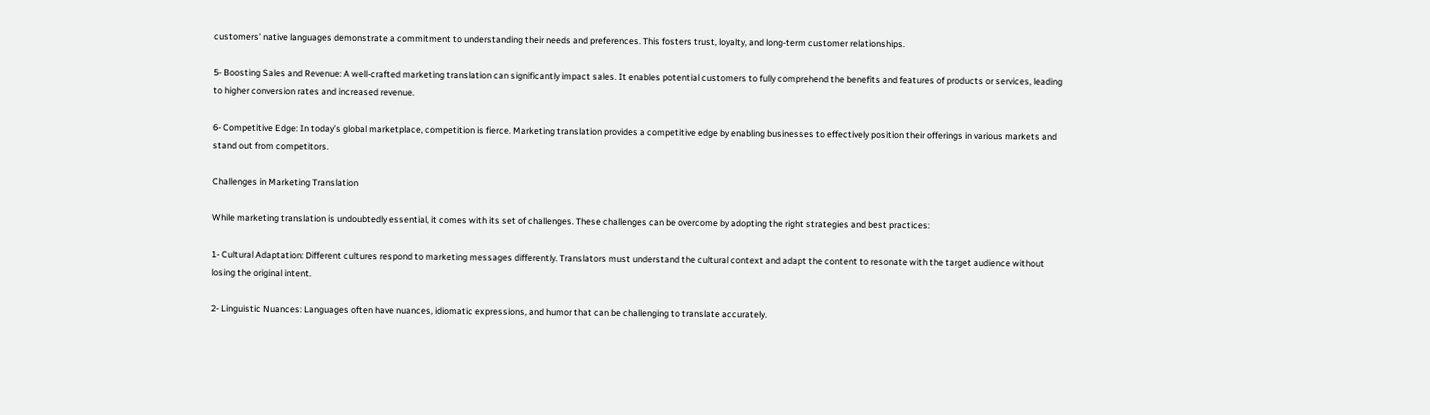customers’ native languages demonstrate a commitment to understanding their needs and preferences. This fosters trust, loyalty, and long-term customer relationships.

5- Boosting Sales and Revenue: A well-crafted marketing translation can significantly impact sales. It enables potential customers to fully comprehend the benefits and features of products or services, leading to higher conversion rates and increased revenue.

6- Competitive Edge: In today’s global marketplace, competition is fierce. Marketing translation provides a competitive edge by enabling businesses to effectively position their offerings in various markets and stand out from competitors.

Challenges in Marketing Translation

While marketing translation is undoubtedly essential, it comes with its set of challenges. These challenges can be overcome by adopting the right strategies and best practices:

1- Cultural Adaptation: Different cultures respond to marketing messages differently. Translators must understand the cultural context and adapt the content to resonate with the target audience without losing the original intent.

2- Linguistic Nuances: Languages often have nuances, idiomatic expressions, and humor that can be challenging to translate accurately.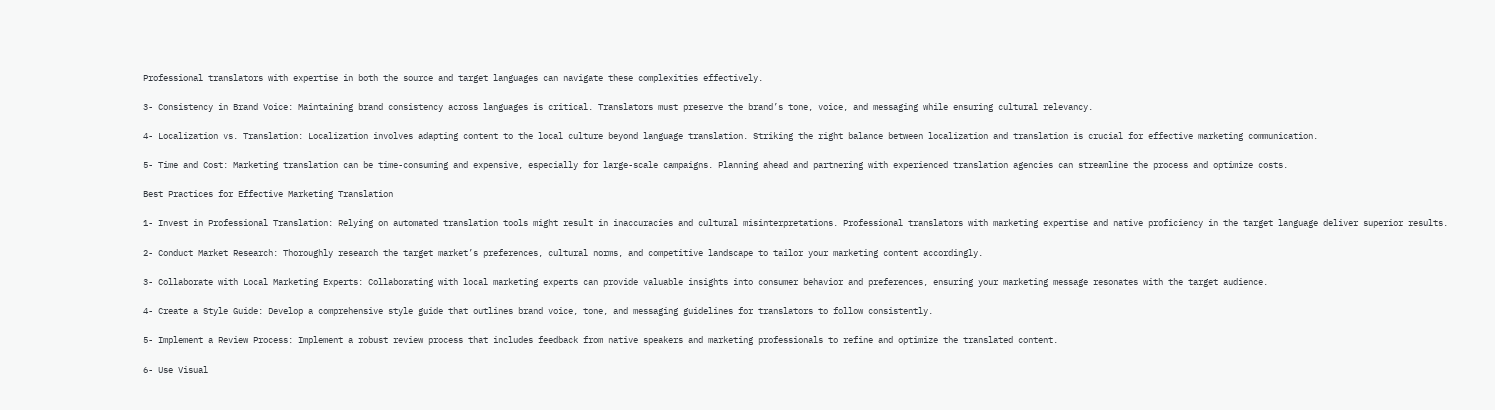Professional translators with expertise in both the source and target languages can navigate these complexities effectively.

3- Consistency in Brand Voice: Maintaining brand consistency across languages is critical. Translators must preserve the brand’s tone, voice, and messaging while ensuring cultural relevancy.

4- Localization vs. Translation: Localization involves adapting content to the local culture beyond language translation. Striking the right balance between localization and translation is crucial for effective marketing communication.

5- Time and Cost: Marketing translation can be time-consuming and expensive, especially for large-scale campaigns. Planning ahead and partnering with experienced translation agencies can streamline the process and optimize costs.

Best Practices for Effective Marketing Translation

1- Invest in Professional Translation: Relying on automated translation tools might result in inaccuracies and cultural misinterpretations. Professional translators with marketing expertise and native proficiency in the target language deliver superior results.

2- Conduct Market Research: Thoroughly research the target market’s preferences, cultural norms, and competitive landscape to tailor your marketing content accordingly.

3- Collaborate with Local Marketing Experts: Collaborating with local marketing experts can provide valuable insights into consumer behavior and preferences, ensuring your marketing message resonates with the target audience.

4- Create a Style Guide: Develop a comprehensive style guide that outlines brand voice, tone, and messaging guidelines for translators to follow consistently.

5- Implement a Review Process: Implement a robust review process that includes feedback from native speakers and marketing professionals to refine and optimize the translated content.

6- Use Visual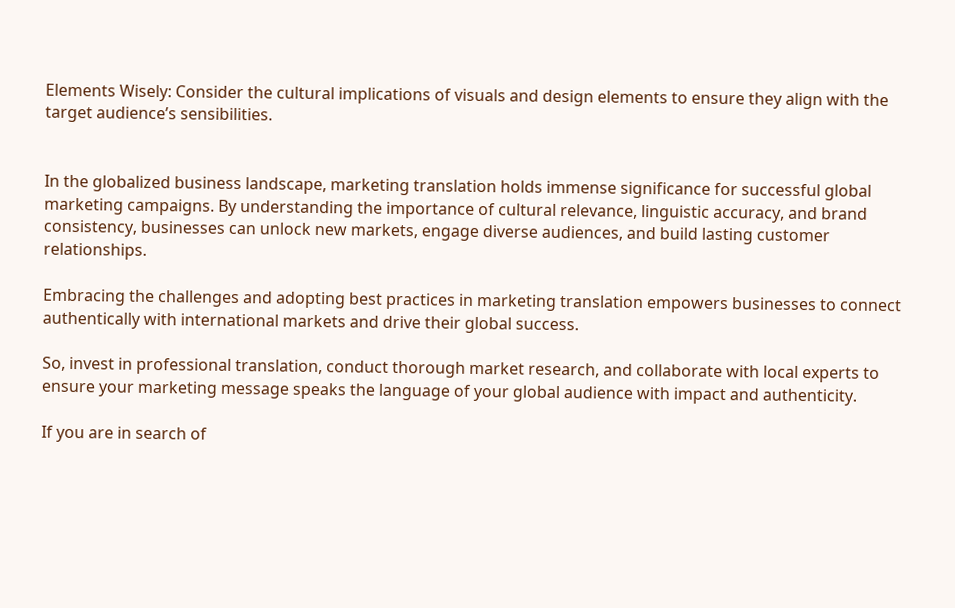Elements Wisely: Consider the cultural implications of visuals and design elements to ensure they align with the target audience’s sensibilities.


In the globalized business landscape, marketing translation holds immense significance for successful global marketing campaigns. By understanding the importance of cultural relevance, linguistic accuracy, and brand consistency, businesses can unlock new markets, engage diverse audiences, and build lasting customer relationships.

Embracing the challenges and adopting best practices in marketing translation empowers businesses to connect authentically with international markets and drive their global success.

So, invest in professional translation, conduct thorough market research, and collaborate with local experts to ensure your marketing message speaks the language of your global audience with impact and authenticity.

If you are in search of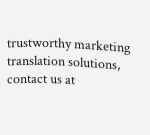trustworthy marketing translation solutions, contact us at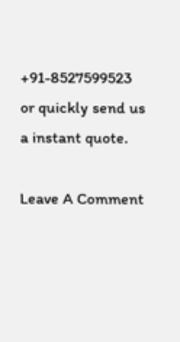+91-8527599523 or quickly send us a instant quote.

Leave A Comment